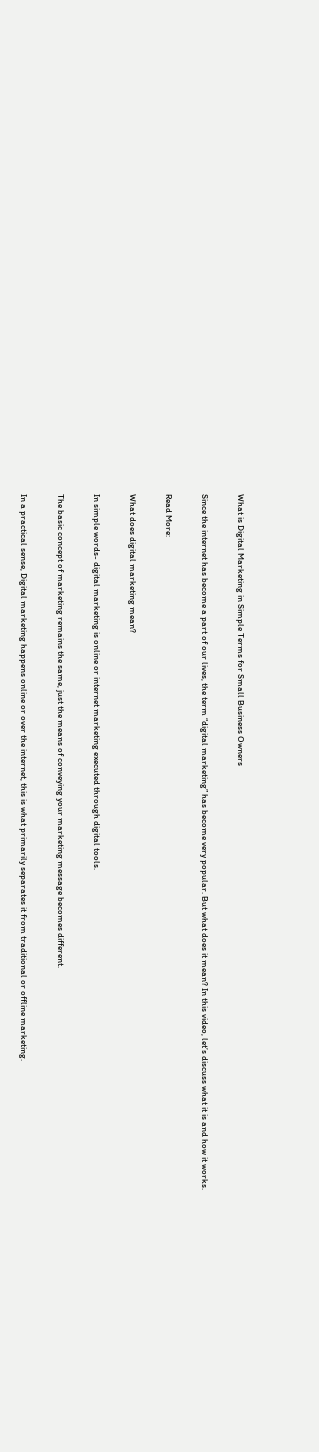What is Digital Marketing in Simple Terms for Small Business Owners

Since the internet has become a part of our lives, the term “digital marketing” has become very popular. But what does it mean? In this video, let’s discuss what it is and how it works.

Read More:

What does digital marketing mean?

In simple words- digital marketing is online or internet marketing executed through digital tools.

The basic concept of marketing remains the same, just the means of conveying your marketing message becomes different.

In a practical sense, Digital marketing happens online or over the internet, this is what primarily separates it from traditional or offline marketing.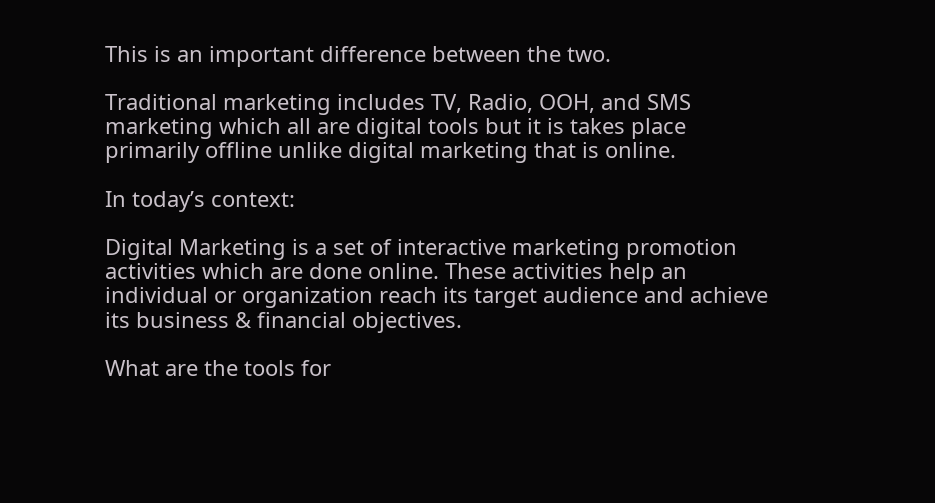This is an important difference between the two.

Traditional marketing includes TV, Radio, OOH, and SMS marketing which all are digital tools but it is takes place primarily offline unlike digital marketing that is online.

In today’s context:

Digital Marketing is a set of interactive marketing promotion activities which are done online. These activities help an individual or organization reach its target audience and achieve its business & financial objectives.

What are the tools for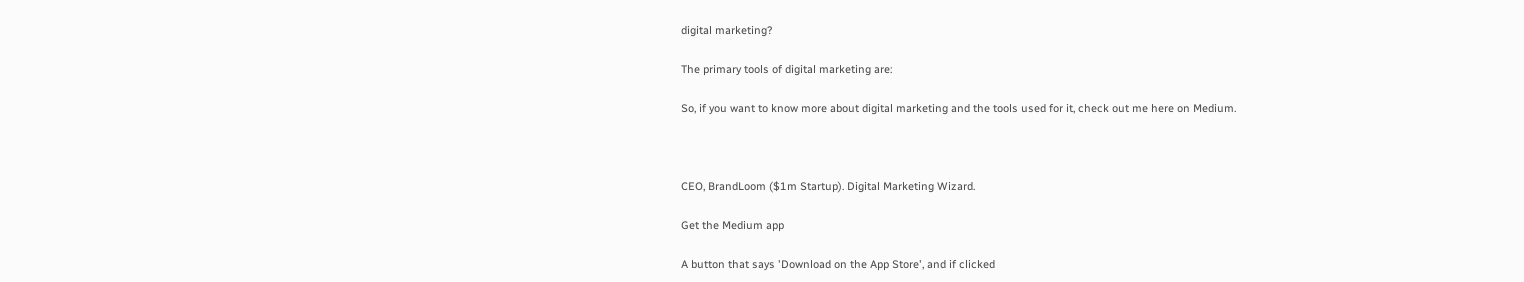digital marketing?

The primary tools of digital marketing are:

So, if you want to know more about digital marketing and the tools used for it, check out me here on Medium.



CEO, BrandLoom ($1m Startup). Digital Marketing Wizard.

Get the Medium app

A button that says 'Download on the App Store', and if clicked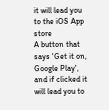it will lead you to the iOS App store
A button that says 'Get it on, Google Play', and if clicked it will lead you to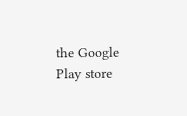the Google Play store